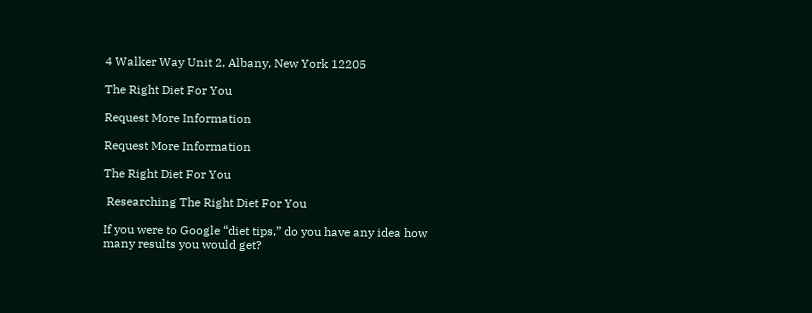4 Walker Way Unit 2, Albany, New York 12205

The Right Diet For You

Request More Information

Request More Information

The Right Diet For You

 Researching The Right Diet For You

If you were to Google “diet tips,” do you have any idea how many results you would get?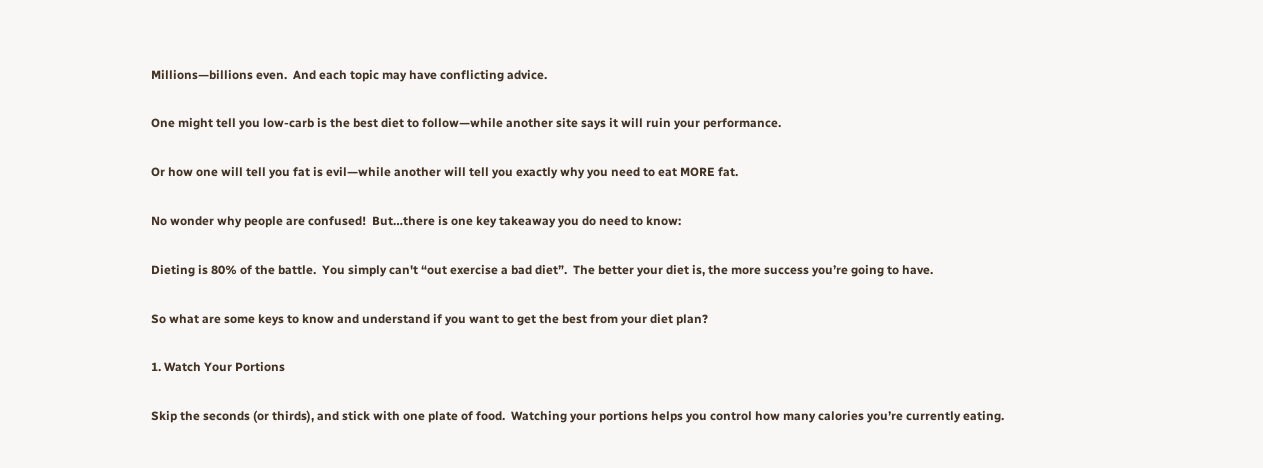Millions—billions even.  And each topic may have conflicting advice.

One might tell you low-carb is the best diet to follow—while another site says it will ruin your performance.

Or how one will tell you fat is evil—while another will tell you exactly why you need to eat MORE fat.

No wonder why people are confused!  But…there is one key takeaway you do need to know:

Dieting is 80% of the battle.  You simply can't “out exercise a bad diet”.  The better your diet is, the more success you’re going to have.

So what are some keys to know and understand if you want to get the best from your diet plan?

1. Watch Your Portions

Skip the seconds (or thirds), and stick with one plate of food.  Watching your portions helps you control how many calories you’re currently eating.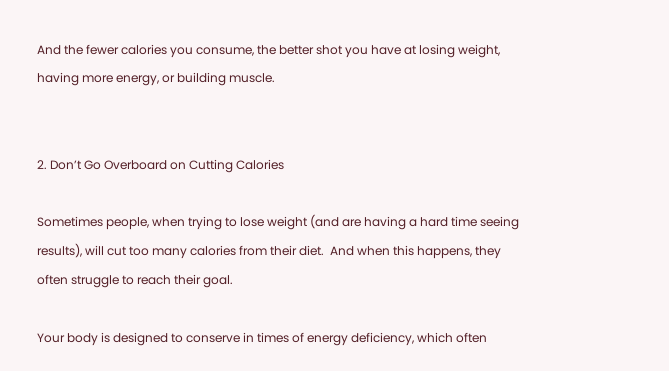And the fewer calories you consume, the better shot you have at losing weight, having more energy, or building muscle.


2. Don’t Go Overboard on Cutting Calories

Sometimes people, when trying to lose weight (and are having a hard time seeing results), will cut too many calories from their diet.  And when this happens, they often struggle to reach their goal.

Your body is designed to conserve in times of energy deficiency, which often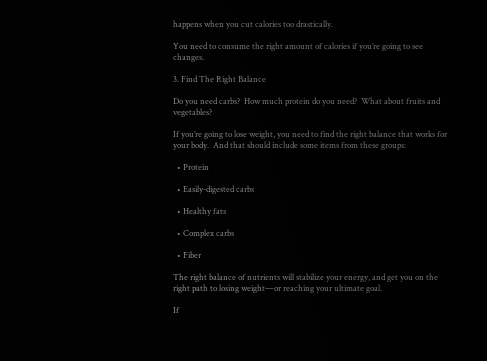happens when you cut calories too drastically.

You need to consume the right amount of calories if you’re going to see changes.

3. Find The Right Balance

Do you need carbs?  How much protein do you need?  What about fruits and vegetables?

If you’re going to lose weight, you need to find the right balance that works for your body.  And that should include some items from these groups:

  • Protein

  • Easily-digested carbs

  • Healthy fats

  • Complex carbs

  • Fiber

The right balance of nutrients will stabilize your energy, and get you on the right path to losing weight—or reaching your ultimate goal.

If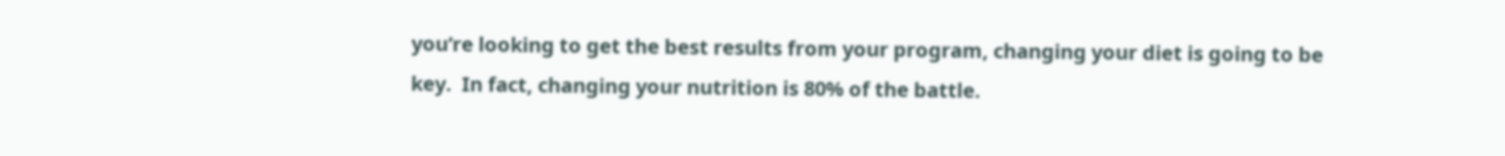you’re looking to get the best results from your program, changing your diet is going to be key.  In fact, changing your nutrition is 80% of the battle.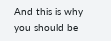And this is why you should be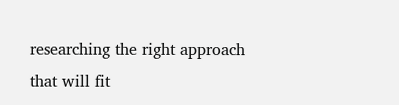researching the right approach that will fit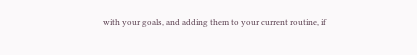with your goals, and adding them to your current routine, if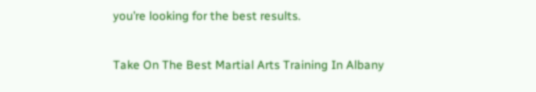you’re looking for the best results.

Take On The Best Martial Arts Training In Albany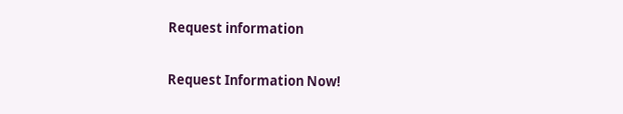Request information

Request Information Now!